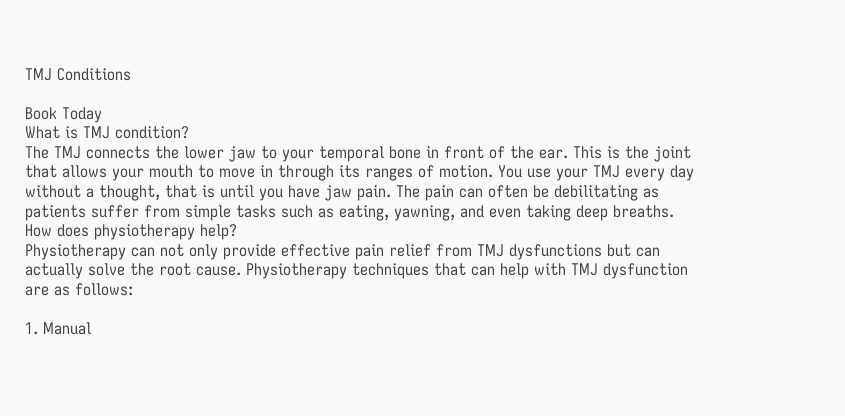TMJ Conditions

Book Today
What is TMJ condition?
The TMJ connects the lower jaw to your temporal bone in front of the ear. This is the joint that allows your mouth to move in through its ranges of motion. You use your TMJ every day without a thought, that is until you have jaw pain. The pain can often be debilitating as patients suffer from simple tasks such as eating, yawning, and even taking deep breaths.
How does physiotherapy help?
Physiotherapy can not only provide effective pain relief from TMJ dysfunctions but can actually solve the root cause. Physiotherapy techniques that can help with TMJ dysfunction are as follows:

1. Manual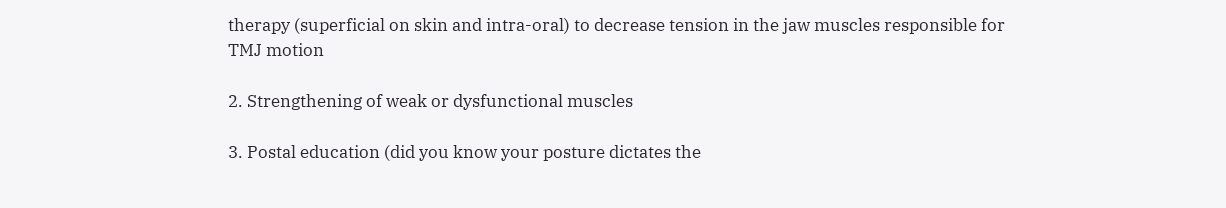therapy (superficial on skin and intra-oral) to decrease tension in the jaw muscles responsible for TMJ motion

2. Strengthening of weak or dysfunctional muscles

3. Postal education (did you know your posture dictates the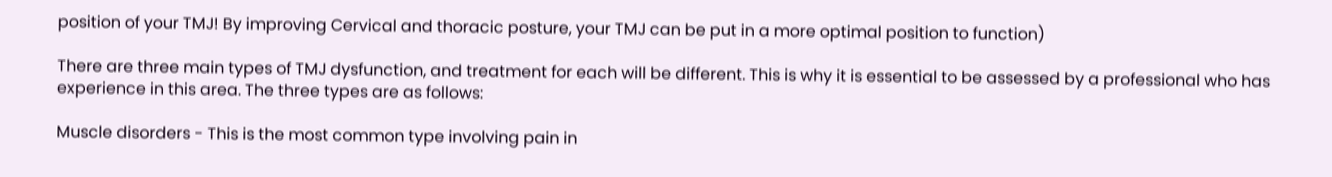position of your TMJ! By improving Cervical and thoracic posture, your TMJ can be put in a more optimal position to function)

There are three main types of TMJ dysfunction, and treatment for each will be different. This is why it is essential to be assessed by a professional who has experience in this area. The three types are as follows:

Muscle disorders - This is the most common type involving pain in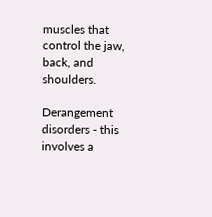muscles that control the jaw, back, and shoulders.

Derangement disorders - this involves a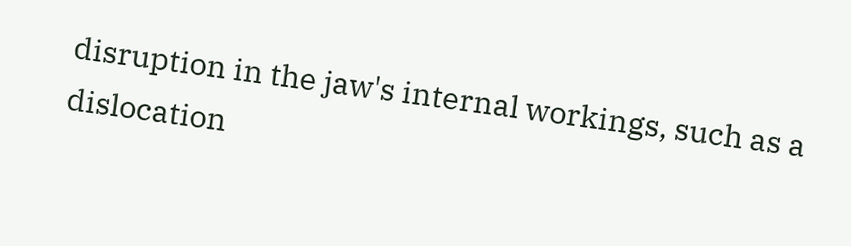disruption in the jaw's internal workings, such as a dislocation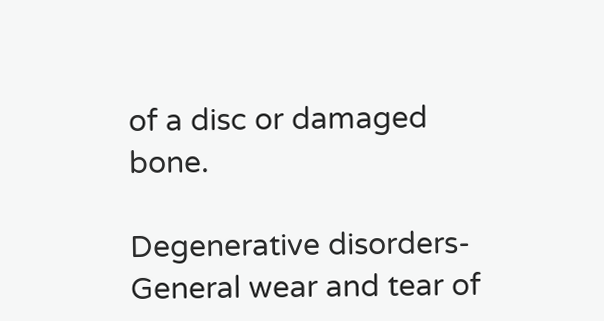of a disc or damaged bone.

Degenerative disorders- General wear and tear of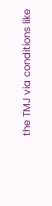the TMJ via conditions like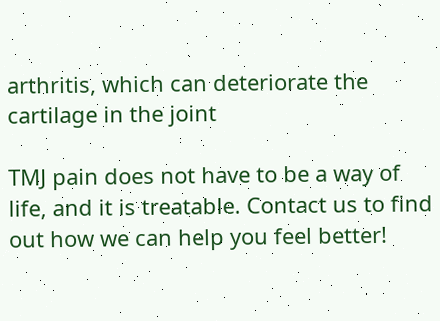arthritis, which can deteriorate the cartilage in the joint

TMJ pain does not have to be a way of life, and it is treatable. Contact us to find out how we can help you feel better!